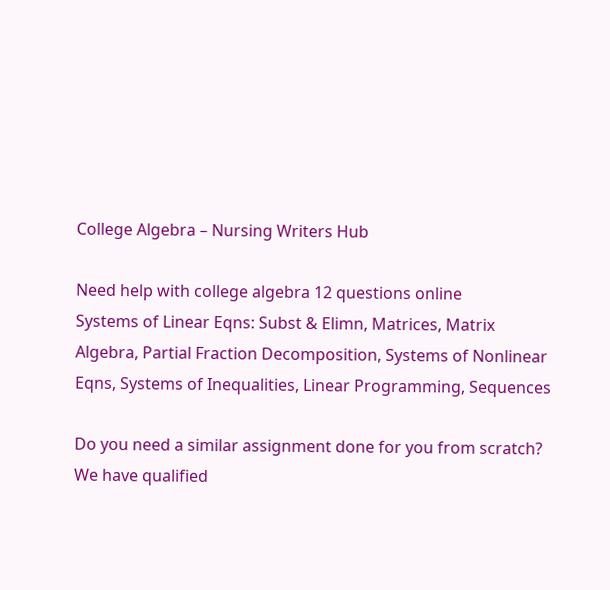College Algebra – Nursing Writers Hub

Need help with college algebra 12 questions online
Systems of Linear Eqns: Subst & Elimn, Matrices, Matrix Algebra, Partial Fraction Decomposition, Systems of Nonlinear Eqns, Systems of Inequalities, Linear Programming, Sequences

Do you need a similar assignment done for you from scratch? We have qualified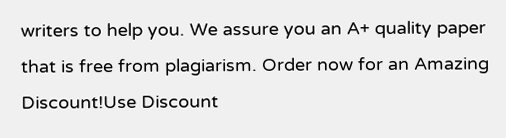writers to help you. We assure you an A+ quality paper that is free from plagiarism. Order now for an Amazing Discount!Use Discount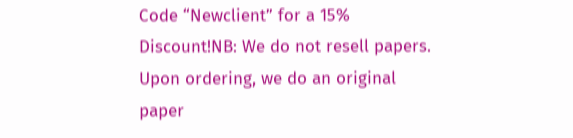Code “Newclient” for a 15% Discount!NB: We do not resell papers. Upon ordering, we do an original paper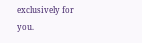exclusively for you.